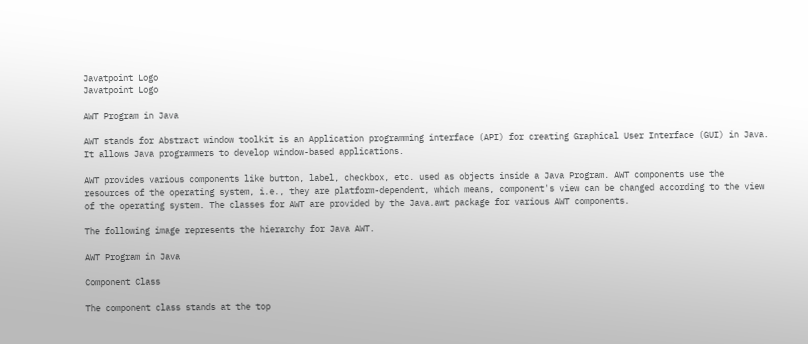Javatpoint Logo
Javatpoint Logo

AWT Program in Java

AWT stands for Abstract window toolkit is an Application programming interface (API) for creating Graphical User Interface (GUI) in Java. It allows Java programmers to develop window-based applications.

AWT provides various components like button, label, checkbox, etc. used as objects inside a Java Program. AWT components use the resources of the operating system, i.e., they are platform-dependent, which means, component's view can be changed according to the view of the operating system. The classes for AWT are provided by the Java.awt package for various AWT components.

The following image represents the hierarchy for Java AWT.

AWT Program in Java

Component Class

The component class stands at the top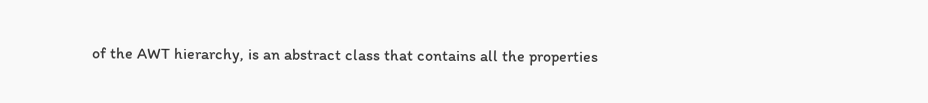of the AWT hierarchy, is an abstract class that contains all the properties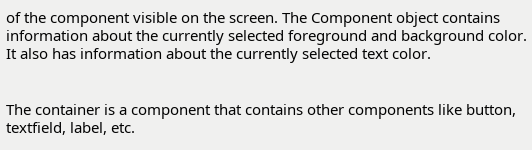of the component visible on the screen. The Component object contains information about the currently selected foreground and background color. It also has information about the currently selected text color.


The container is a component that contains other components like button, textfield, label, etc.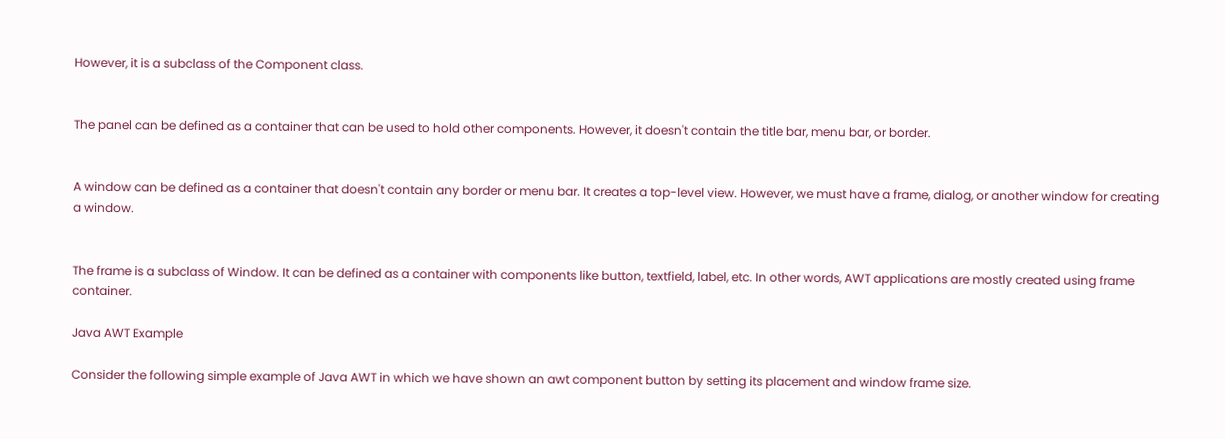However, it is a subclass of the Component class.


The panel can be defined as a container that can be used to hold other components. However, it doesn't contain the title bar, menu bar, or border.


A window can be defined as a container that doesn't contain any border or menu bar. It creates a top-level view. However, we must have a frame, dialog, or another window for creating a window.


The frame is a subclass of Window. It can be defined as a container with components like button, textfield, label, etc. In other words, AWT applications are mostly created using frame container.

Java AWT Example

Consider the following simple example of Java AWT in which we have shown an awt component button by setting its placement and window frame size.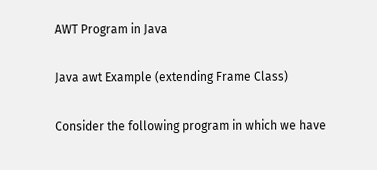AWT Program in Java

Java awt Example (extending Frame Class)

Consider the following program in which we have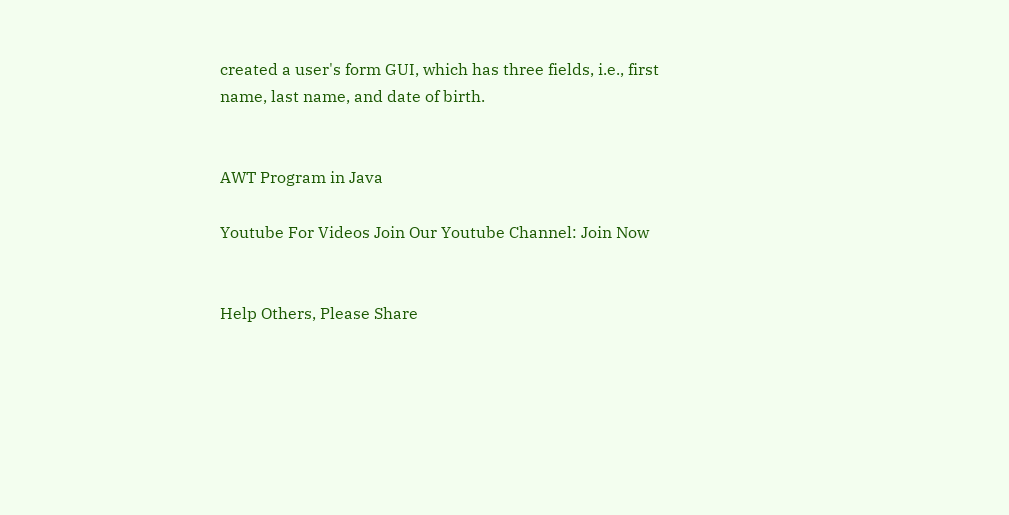created a user's form GUI, which has three fields, i.e., first name, last name, and date of birth.


AWT Program in Java

Youtube For Videos Join Our Youtube Channel: Join Now


Help Others, Please Share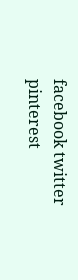facebook twitter pinterest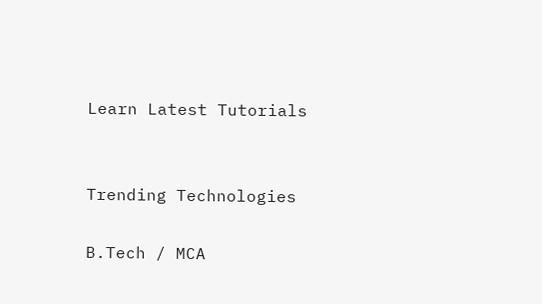Learn Latest Tutorials


Trending Technologies

B.Tech / MCA